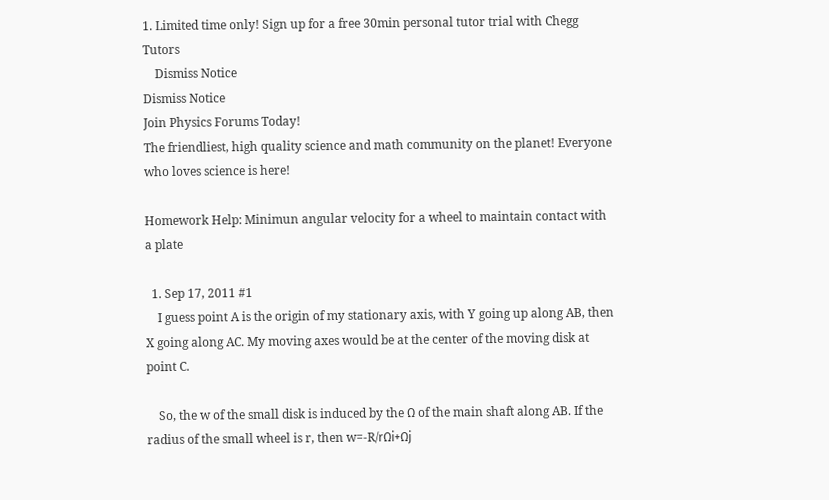1. Limited time only! Sign up for a free 30min personal tutor trial with Chegg Tutors
    Dismiss Notice
Dismiss Notice
Join Physics Forums Today!
The friendliest, high quality science and math community on the planet! Everyone who loves science is here!

Homework Help: Minimun angular velocity for a wheel to maintain contact with a plate

  1. Sep 17, 2011 #1
    I guess point A is the origin of my stationary axis, with Y going up along AB, then X going along AC. My moving axes would be at the center of the moving disk at point C.

    So, the w of the small disk is induced by the Ω of the main shaft along AB. If the radius of the small wheel is r, then w=-R/rΩi+Ωj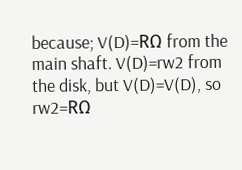because; V(D)=RΩ from the main shaft. V(D)=rw2 from the disk, but V(D)=V(D), so rw2=RΩ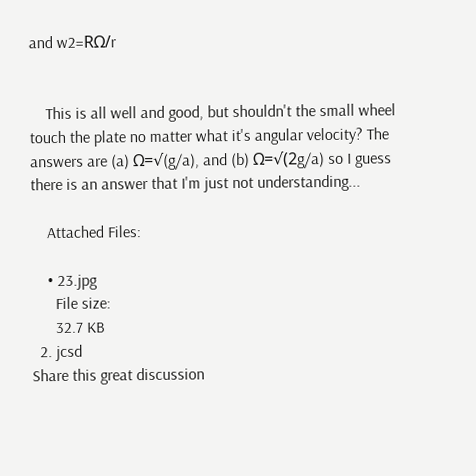and w2=RΩ/r


    This is all well and good, but shouldn't the small wheel touch the plate no matter what it's angular velocity? The answers are (a) Ω=√(g/a), and (b) Ω=√(2g/a) so I guess there is an answer that I'm just not understanding...

    Attached Files:

    • 23.jpg
      File size:
      32.7 KB
  2. jcsd
Share this great discussion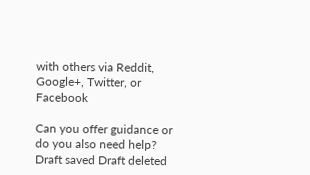with others via Reddit, Google+, Twitter, or Facebook

Can you offer guidance or do you also need help?
Draft saved Draft deleted